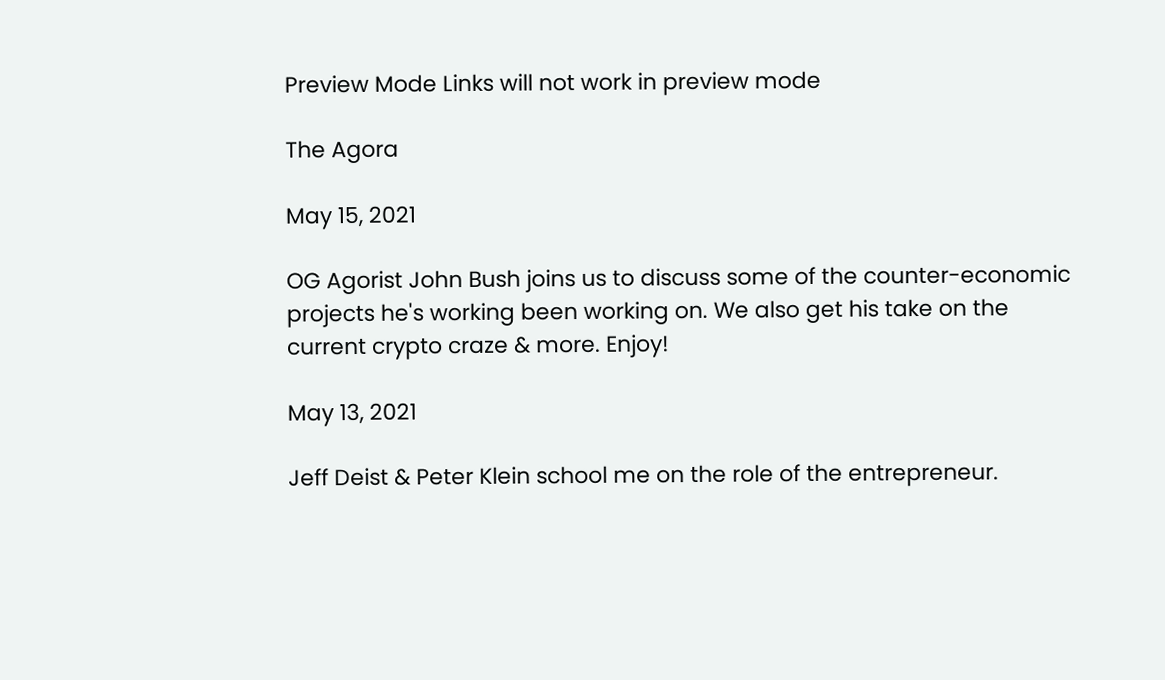Preview Mode Links will not work in preview mode

The Agora

May 15, 2021

OG Agorist John Bush joins us to discuss some of the counter-economic projects he's working been working on. We also get his take on the current crypto craze & more. Enjoy!

May 13, 2021

Jeff Deist & Peter Klein school me on the role of the entrepreneur.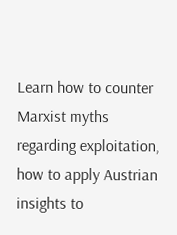Learn how to counter Marxist myths regarding exploitation, how to apply Austrian insights to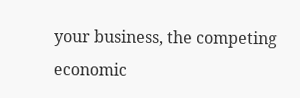your business, the competing economic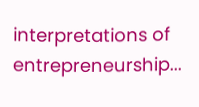interpretations of entrepreneurship...